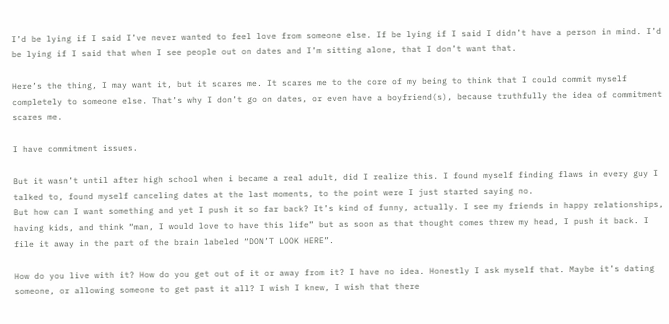I’d be lying if I said I’ve never wanted to feel love from someone else. If be lying if I said I didn’t have a person in mind. I’d be lying if I said that when I see people out on dates and I’m sitting alone, that I don’t want that.

Here’s the thing, I may want it, but it scares me. It scares me to the core of my being to think that I could commit myself completely to someone else. That’s why I don’t go on dates, or even have a boyfriend(s), because truthfully the idea of commitment scares me.

I have commitment issues.

But it wasn’t until after high school when i became a real adult, did I realize this. I found myself finding flaws in every guy I talked to, found myself canceling dates at the last moments, to the point were I just started saying no.
But how can I want something and yet I push it so far back? It’s kind of funny, actually. I see my friends in happy relationships, having kids, and think “man, I would love to have this life” but as soon as that thought comes threw my head, I push it back. I file it away in the part of the brain labeled “DON’T LOOK HERE”.

How do you live with it? How do you get out of it or away from it? I have no idea. Honestly I ask myself that. Maybe it’s dating someone, or allowing someone to get past it all? I wish I knew, I wish that there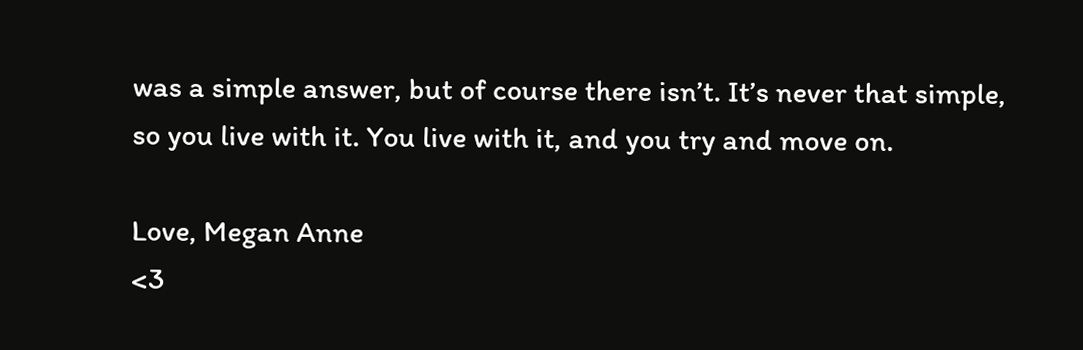was a simple answer, but of course there isn’t. It’s never that simple, so you live with it. You live with it, and you try and move on.

Love, Megan Anne
<3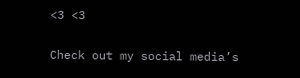<3 <3

Check out my social media’s